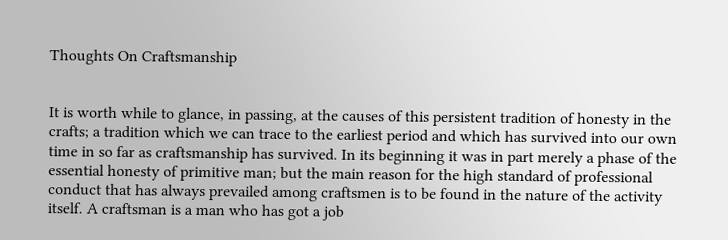Thoughts On Craftsmanship


It is worth while to glance, in passing, at the causes of this persistent tradition of honesty in the crafts; a tradition which we can trace to the earliest period and which has survived into our own time in so far as craftsmanship has survived. In its beginning it was in part merely a phase of the essential honesty of primitive man; but the main reason for the high standard of professional conduct that has always prevailed among craftsmen is to be found in the nature of the activity itself. A craftsman is a man who has got a job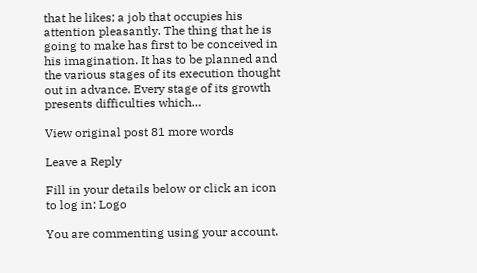that he likes; a job that occupies his attention pleasantly. The thing that he is going to make has first to be conceived in his imagination. It has to be planned and the various stages of its execution thought out in advance. Every stage of its growth presents difficulties which…

View original post 81 more words

Leave a Reply

Fill in your details below or click an icon to log in: Logo

You are commenting using your account.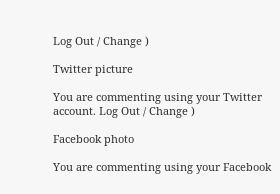Log Out / Change )

Twitter picture

You are commenting using your Twitter account. Log Out / Change )

Facebook photo

You are commenting using your Facebook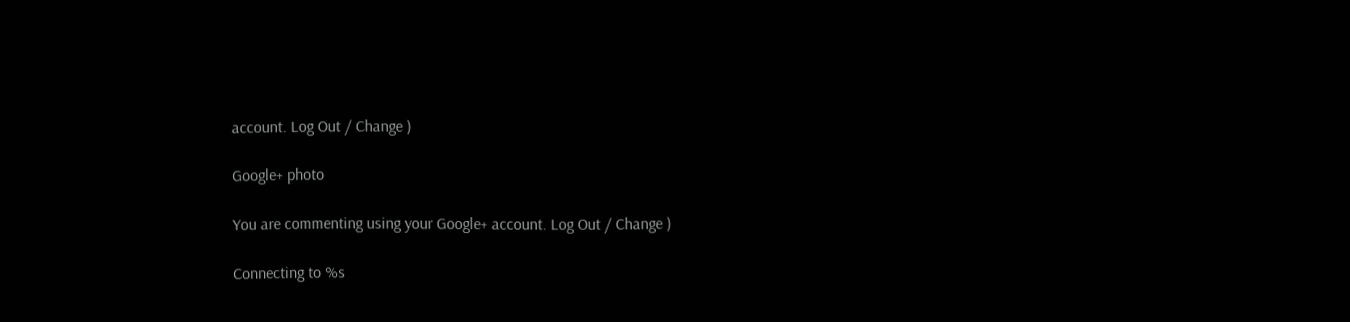account. Log Out / Change )

Google+ photo

You are commenting using your Google+ account. Log Out / Change )

Connecting to %s